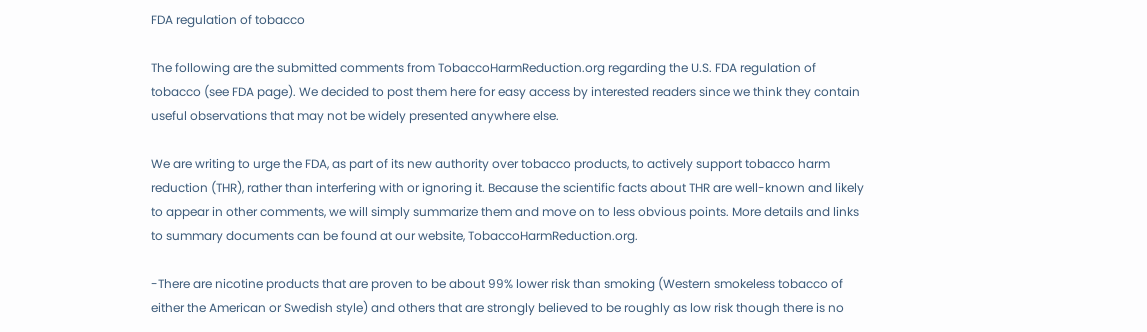FDA regulation of tobacco

The following are the submitted comments from TobaccoHarmReduction.org regarding the U.S. FDA regulation of tobacco (see FDA page). We decided to post them here for easy access by interested readers since we think they contain useful observations that may not be widely presented anywhere else.

We are writing to urge the FDA, as part of its new authority over tobacco products, to actively support tobacco harm reduction (THR), rather than interfering with or ignoring it. Because the scientific facts about THR are well-known and likely to appear in other comments, we will simply summarize them and move on to less obvious points. More details and links to summary documents can be found at our website, TobaccoHarmReduction.org.

-There are nicotine products that are proven to be about 99% lower risk than smoking (Western smokeless tobacco of either the American or Swedish style) and others that are strongly believed to be roughly as low risk though there is no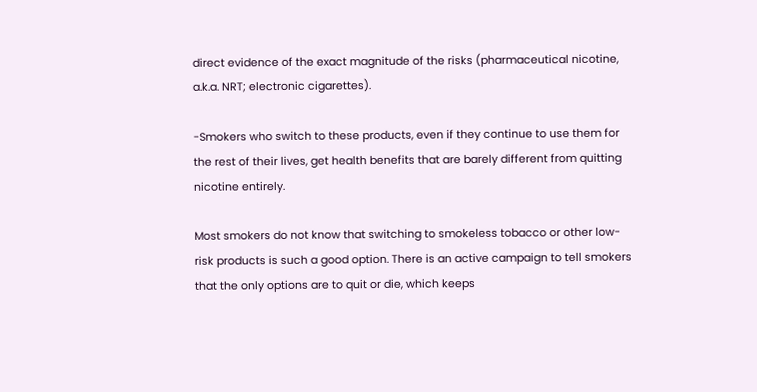direct evidence of the exact magnitude of the risks (pharmaceutical nicotine, a.k.a. NRT; electronic cigarettes).

-Smokers who switch to these products, even if they continue to use them for the rest of their lives, get health benefits that are barely different from quitting nicotine entirely.

Most smokers do not know that switching to smokeless tobacco or other low-risk products is such a good option. There is an active campaign to tell smokers that the only options are to quit or die, which keeps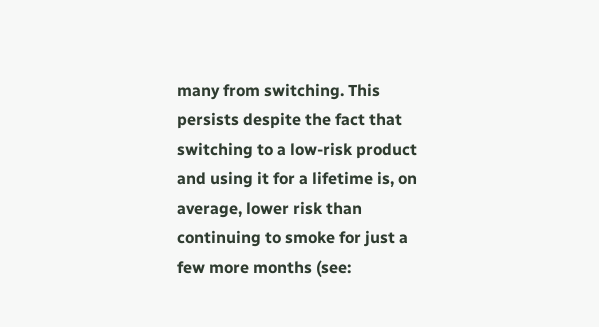many from switching. This persists despite the fact that switching to a low-risk product and using it for a lifetime is, on average, lower risk than continuing to smoke for just a few more months (see: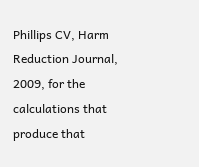Phillips CV, Harm Reduction Journal, 2009, for the calculations that produce that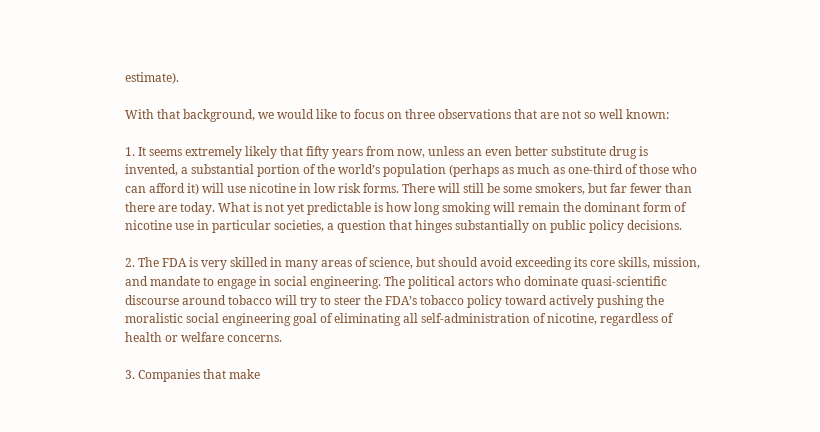estimate).

With that background, we would like to focus on three observations that are not so well known:

1. It seems extremely likely that fifty years from now, unless an even better substitute drug is invented, a substantial portion of the world’s population (perhaps as much as one-third of those who can afford it) will use nicotine in low risk forms. There will still be some smokers, but far fewer than there are today. What is not yet predictable is how long smoking will remain the dominant form of nicotine use in particular societies, a question that hinges substantially on public policy decisions.

2. The FDA is very skilled in many areas of science, but should avoid exceeding its core skills, mission, and mandate to engage in social engineering. The political actors who dominate quasi-scientific discourse around tobacco will try to steer the FDA’s tobacco policy toward actively pushing the moralistic social engineering goal of eliminating all self-administration of nicotine, regardless of health or welfare concerns.

3. Companies that make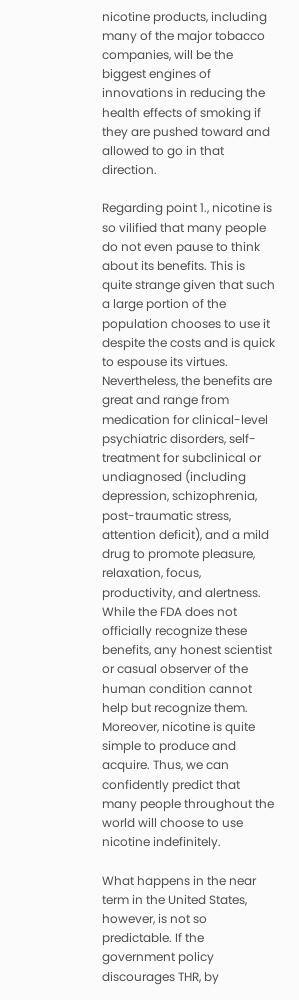nicotine products, including many of the major tobacco companies, will be the biggest engines of innovations in reducing the health effects of smoking if they are pushed toward and allowed to go in that direction.

Regarding point 1., nicotine is so vilified that many people do not even pause to think about its benefits. This is quite strange given that such a large portion of the population chooses to use it despite the costs and is quick to espouse its virtues. Nevertheless, the benefits are great and range from medication for clinical-level psychiatric disorders, self-treatment for subclinical or undiagnosed (including depression, schizophrenia, post-traumatic stress, attention deficit), and a mild drug to promote pleasure, relaxation, focus, productivity, and alertness. While the FDA does not officially recognize these benefits, any honest scientist or casual observer of the human condition cannot help but recognize them. Moreover, nicotine is quite simple to produce and acquire. Thus, we can confidently predict that many people throughout the world will choose to use nicotine indefinitely.

What happens in the near term in the United States, however, is not so predictable. If the government policy discourages THR, by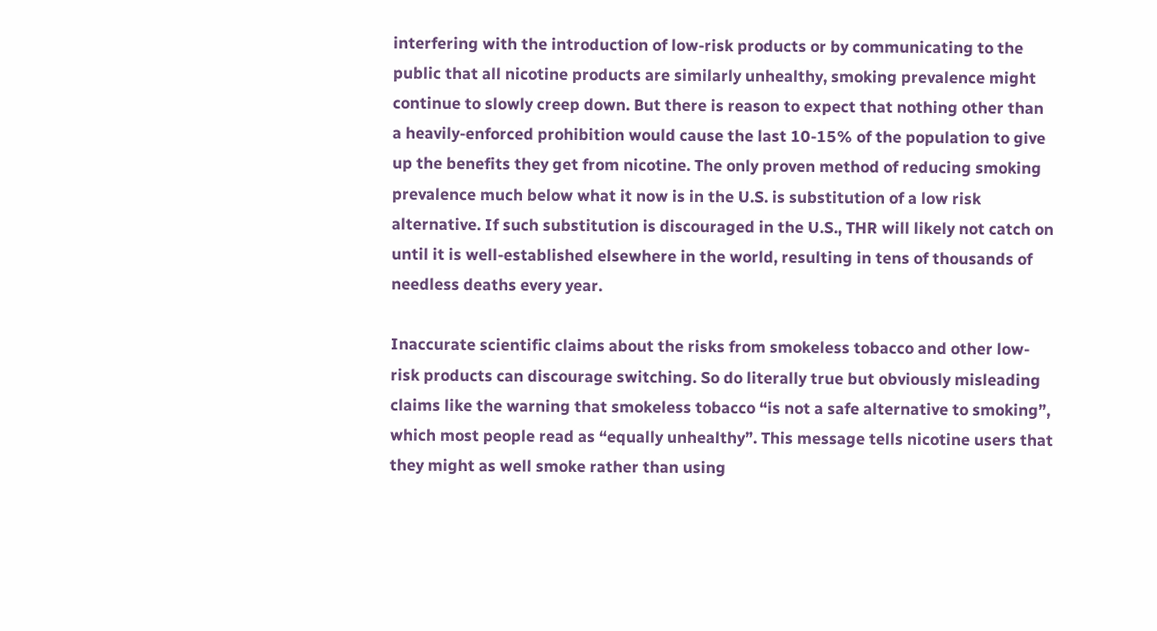interfering with the introduction of low-risk products or by communicating to the public that all nicotine products are similarly unhealthy, smoking prevalence might continue to slowly creep down. But there is reason to expect that nothing other than a heavily-enforced prohibition would cause the last 10-15% of the population to give up the benefits they get from nicotine. The only proven method of reducing smoking prevalence much below what it now is in the U.S. is substitution of a low risk alternative. If such substitution is discouraged in the U.S., THR will likely not catch on until it is well-established elsewhere in the world, resulting in tens of thousands of needless deaths every year.

Inaccurate scientific claims about the risks from smokeless tobacco and other low-risk products can discourage switching. So do literally true but obviously misleading claims like the warning that smokeless tobacco “is not a safe alternative to smoking”, which most people read as “equally unhealthy”. This message tells nicotine users that they might as well smoke rather than using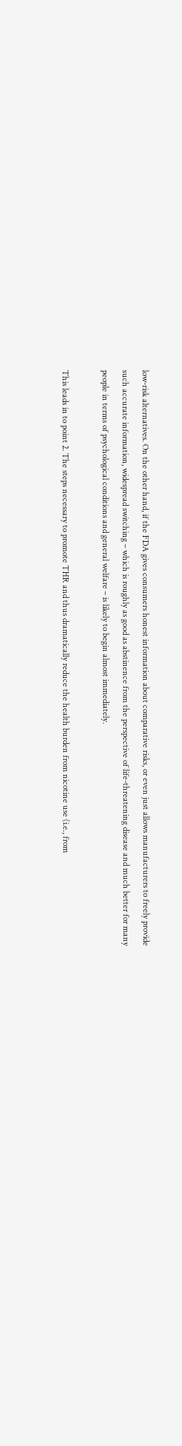low-risk alternatives. On the other hand, if the FDA gives consumers honest information about comparative risks, or even just allows manufacturers to freely provide such accurate information, widespread switching – which is roughly as good as abstinence from the perspective of life-threatening disease and much better for many people in terms of psychological conditions and general welfare – is likely to begin almost immediately.

This leads in to point 2. The steps necessary to promote THR and thus dramatically reduce the health burden from nicotine use (i.e., from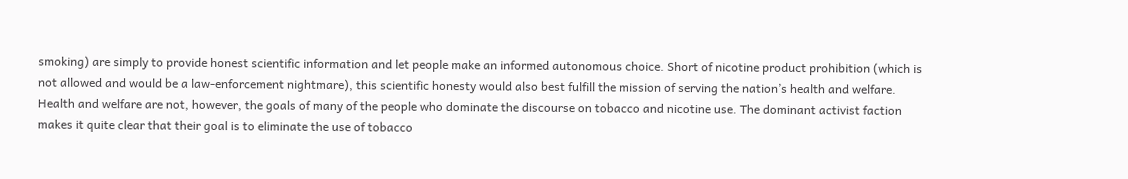smoking) are simply to provide honest scientific information and let people make an informed autonomous choice. Short of nicotine product prohibition (which is not allowed and would be a law-enforcement nightmare), this scientific honesty would also best fulfill the mission of serving the nation’s health and welfare. Health and welfare are not, however, the goals of many of the people who dominate the discourse on tobacco and nicotine use. The dominant activist faction makes it quite clear that their goal is to eliminate the use of tobacco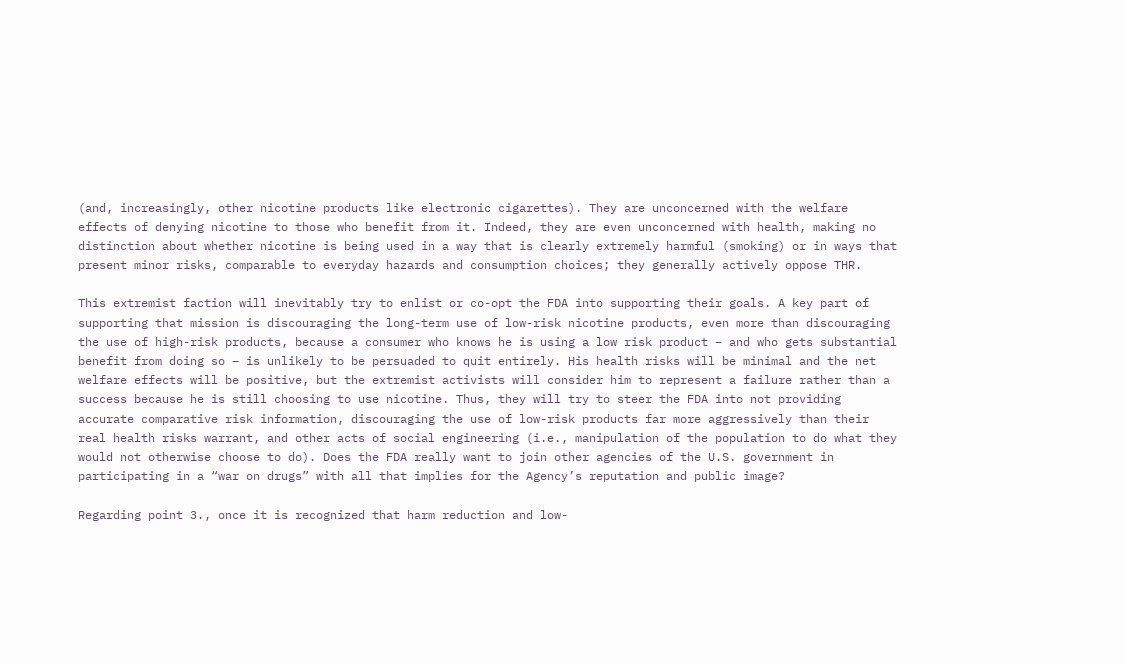(and, increasingly, other nicotine products like electronic cigarettes). They are unconcerned with the welfare effects of denying nicotine to those who benefit from it. Indeed, they are even unconcerned with health, making no distinction about whether nicotine is being used in a way that is clearly extremely harmful (smoking) or in ways that present minor risks, comparable to everyday hazards and consumption choices; they generally actively oppose THR.

This extremist faction will inevitably try to enlist or co-opt the FDA into supporting their goals. A key part of supporting that mission is discouraging the long-term use of low-risk nicotine products, even more than discouraging the use of high-risk products, because a consumer who knows he is using a low risk product – and who gets substantial benefit from doing so – is unlikely to be persuaded to quit entirely. His health risks will be minimal and the net welfare effects will be positive, but the extremist activists will consider him to represent a failure rather than a success because he is still choosing to use nicotine. Thus, they will try to steer the FDA into not providing accurate comparative risk information, discouraging the use of low-risk products far more aggressively than their real health risks warrant, and other acts of social engineering (i.e., manipulation of the population to do what they would not otherwise choose to do). Does the FDA really want to join other agencies of the U.S. government in participating in a “war on drugs” with all that implies for the Agency’s reputation and public image?

Regarding point 3., once it is recognized that harm reduction and low-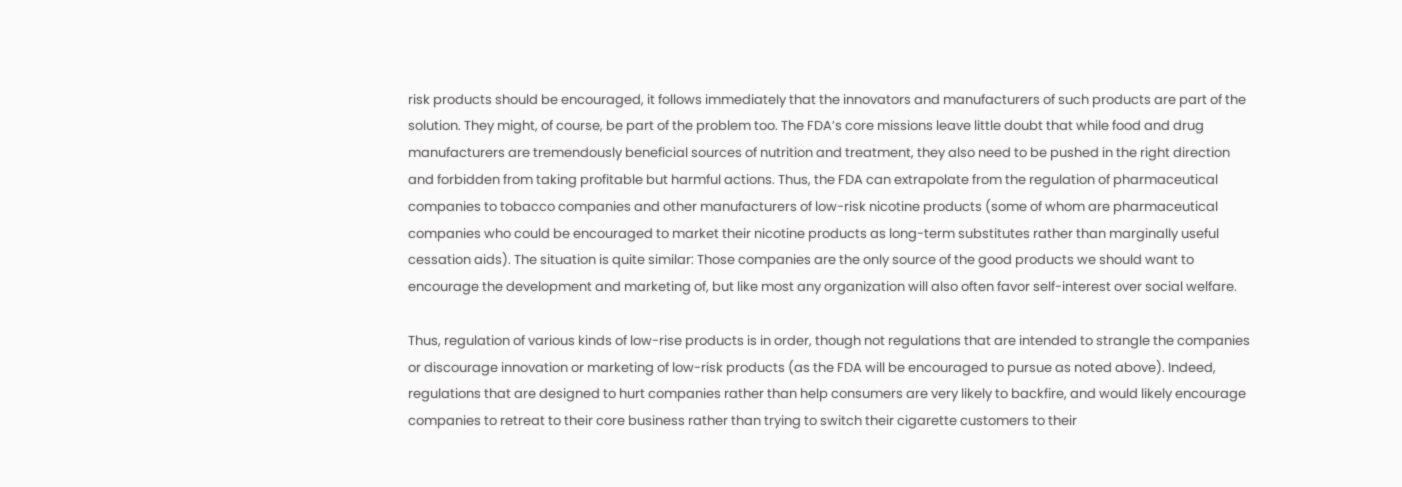risk products should be encouraged, it follows immediately that the innovators and manufacturers of such products are part of the solution. They might, of course, be part of the problem too. The FDA’s core missions leave little doubt that while food and drug manufacturers are tremendously beneficial sources of nutrition and treatment, they also need to be pushed in the right direction and forbidden from taking profitable but harmful actions. Thus, the FDA can extrapolate from the regulation of pharmaceutical companies to tobacco companies and other manufacturers of low-risk nicotine products (some of whom are pharmaceutical companies who could be encouraged to market their nicotine products as long-term substitutes rather than marginally useful cessation aids). The situation is quite similar: Those companies are the only source of the good products we should want to encourage the development and marketing of, but like most any organization will also often favor self-interest over social welfare.

Thus, regulation of various kinds of low-rise products is in order, though not regulations that are intended to strangle the companies or discourage innovation or marketing of low-risk products (as the FDA will be encouraged to pursue as noted above). Indeed, regulations that are designed to hurt companies rather than help consumers are very likely to backfire, and would likely encourage companies to retreat to their core business rather than trying to switch their cigarette customers to their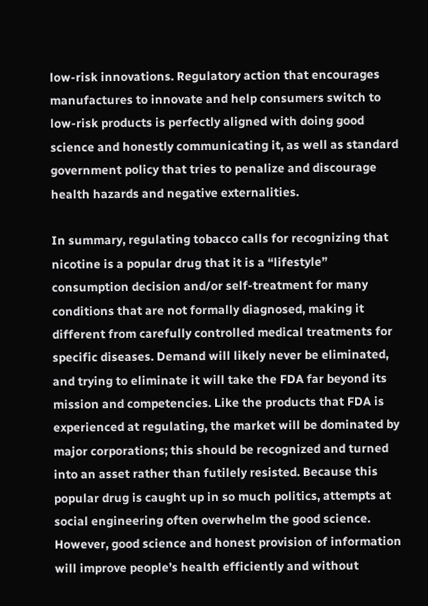low-risk innovations. Regulatory action that encourages manufactures to innovate and help consumers switch to low-risk products is perfectly aligned with doing good science and honestly communicating it, as well as standard government policy that tries to penalize and discourage health hazards and negative externalities.

In summary, regulating tobacco calls for recognizing that nicotine is a popular drug that it is a “lifestyle” consumption decision and/or self-treatment for many conditions that are not formally diagnosed, making it different from carefully controlled medical treatments for specific diseases. Demand will likely never be eliminated, and trying to eliminate it will take the FDA far beyond its mission and competencies. Like the products that FDA is experienced at regulating, the market will be dominated by major corporations; this should be recognized and turned into an asset rather than futilely resisted. Because this popular drug is caught up in so much politics, attempts at social engineering often overwhelm the good science. However, good science and honest provision of information will improve people’s health efficiently and without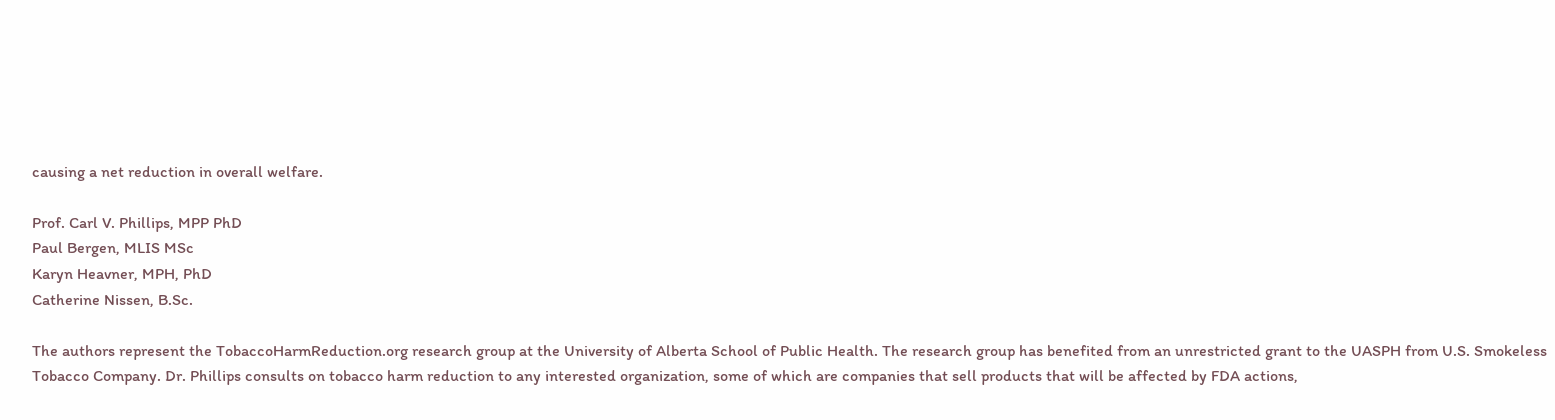causing a net reduction in overall welfare.

Prof. Carl V. Phillips, MPP PhD
Paul Bergen, MLIS MSc
Karyn Heavner, MPH, PhD
Catherine Nissen, B.Sc.

The authors represent the TobaccoHarmReduction.org research group at the University of Alberta School of Public Health. The research group has benefited from an unrestricted grant to the UASPH from U.S. Smokeless Tobacco Company. Dr. Phillips consults on tobacco harm reduction to any interested organization, some of which are companies that sell products that will be affected by FDA actions,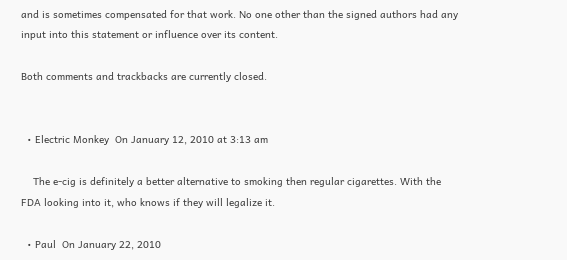and is sometimes compensated for that work. No one other than the signed authors had any input into this statement or influence over its content.

Both comments and trackbacks are currently closed.


  • Electric Monkey  On January 12, 2010 at 3:13 am

    The e-cig is definitely a better alternative to smoking then regular cigarettes. With the FDA looking into it, who knows if they will legalize it.

  • Paul  On January 22, 2010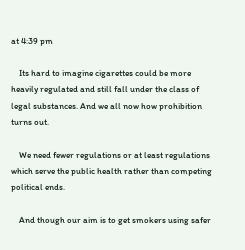at 4:39 pm

    Its hard to imagine cigarettes could be more heavily regulated and still fall under the class of legal substances. And we all now how prohibition turns out.

    We need fewer regulations or at least regulations which serve the public health rather than competing political ends.

    And though our aim is to get smokers using safer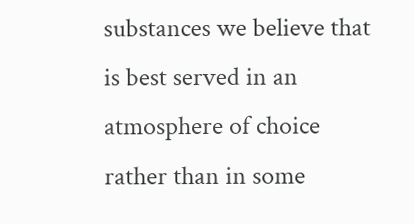substances we believe that is best served in an atmosphere of choice rather than in some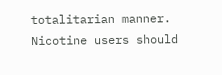totalitarian manner. Nicotine users should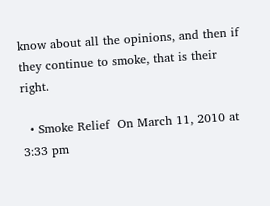know about all the opinions, and then if they continue to smoke, that is their right.

  • Smoke Relief  On March 11, 2010 at 3:33 pm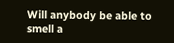Will anybody be able to smell a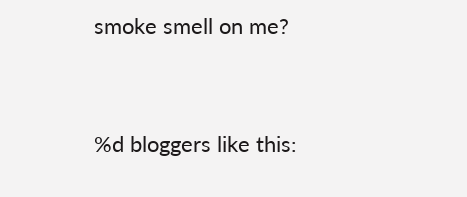smoke smell on me?


%d bloggers like this: